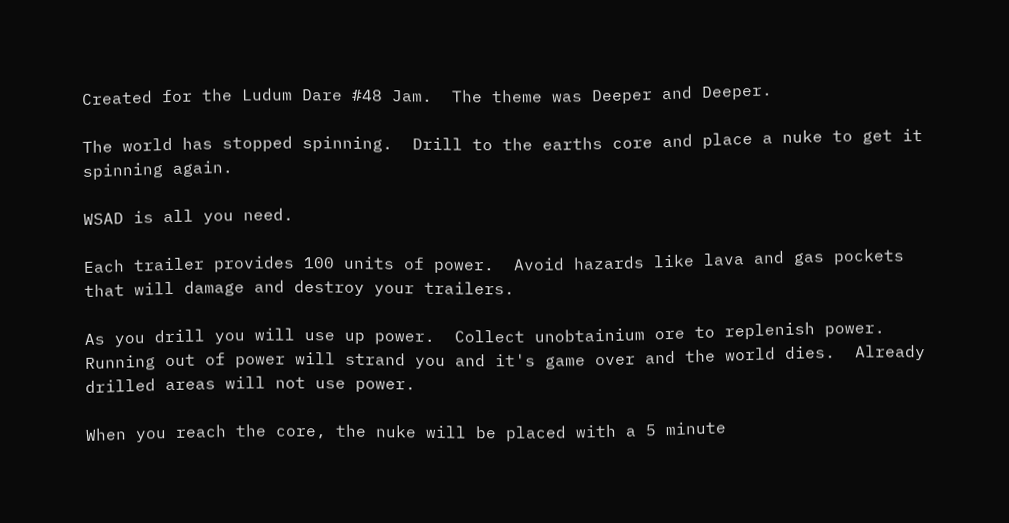Created for the Ludum Dare #48 Jam.  The theme was Deeper and Deeper.

The world has stopped spinning.  Drill to the earths core and place a nuke to get it spinning again.

WSAD is all you need.

Each trailer provides 100 units of power.  Avoid hazards like lava and gas pockets that will damage and destroy your trailers.

As you drill you will use up power.  Collect unobtainium ore to replenish power.  Running out of power will strand you and it's game over and the world dies.  Already drilled areas will not use power.

When you reach the core, the nuke will be placed with a 5 minute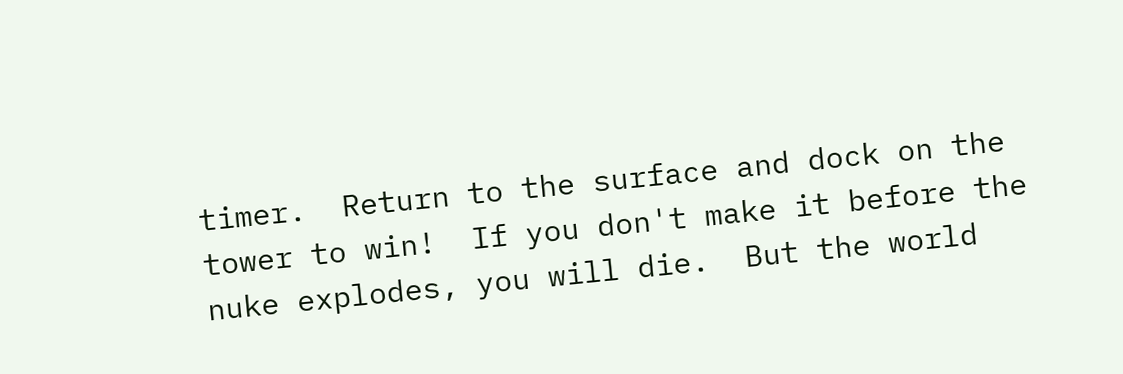timer.  Return to the surface and dock on the tower to win!  If you don't make it before the nuke explodes, you will die.  But the world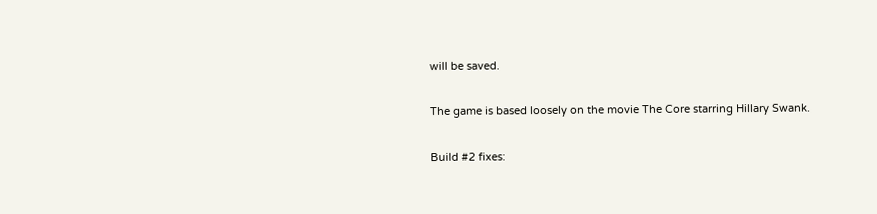will be saved.

The game is based loosely on the movie The Core starring Hillary Swank.

Build #2 fixes: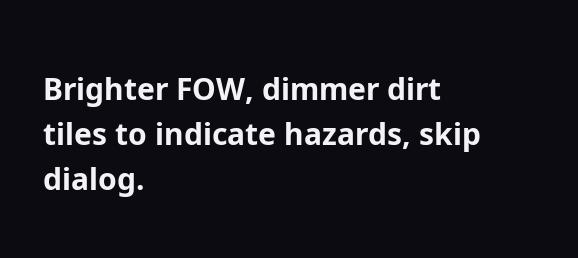Brighter FOW, dimmer dirt tiles to indicate hazards, skip dialog.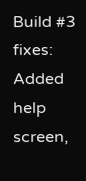Build #3 fixes: Added help screen,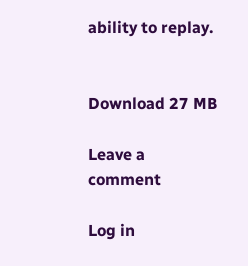ability to replay.


Download 27 MB

Leave a comment

Log in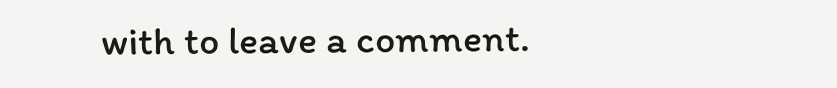with to leave a comment.